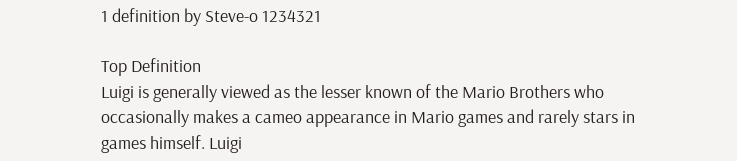1 definition by Steve-o 1234321

Top Definition
Luigi is generally viewed as the lesser known of the Mario Brothers who occasionally makes a cameo appearance in Mario games and rarely stars in games himself. Luigi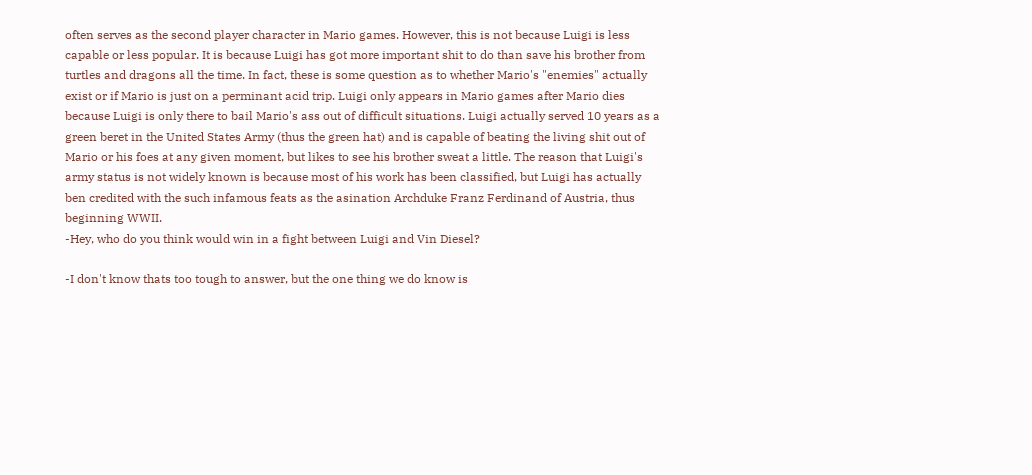often serves as the second player character in Mario games. However, this is not because Luigi is less capable or less popular. It is because Luigi has got more important shit to do than save his brother from turtles and dragons all the time. In fact, these is some question as to whether Mario's "enemies" actually exist or if Mario is just on a perminant acid trip. Luigi only appears in Mario games after Mario dies because Luigi is only there to bail Mario's ass out of difficult situations. Luigi actually served 10 years as a green beret in the United States Army (thus the green hat) and is capable of beating the living shit out of Mario or his foes at any given moment, but likes to see his brother sweat a little. The reason that Luigi's army status is not widely known is because most of his work has been classified, but Luigi has actually ben credited with the such infamous feats as the asination Archduke Franz Ferdinand of Austria, thus beginning WWII.
-Hey, who do you think would win in a fight between Luigi and Vin Diesel?

-I don't know thats too tough to answer, but the one thing we do know is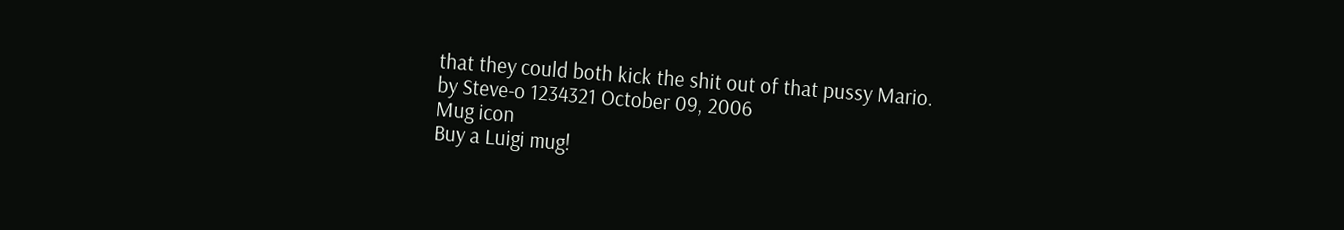that they could both kick the shit out of that pussy Mario.
by Steve-o 1234321 October 09, 2006
Mug icon
Buy a Luigi mug!